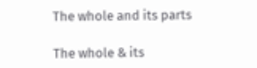The whole and its parts

The whole & its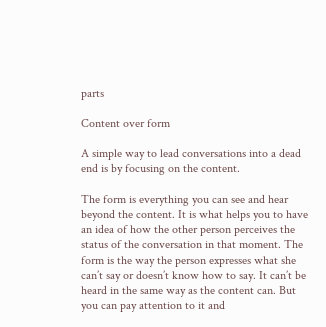parts

Content over form

A simple way to lead conversations into a dead end is by focusing on the content.

The form is everything you can see and hear beyond the content. It is what helps you to have an idea of how the other person perceives the status of the conversation in that moment. The form is the way the person expresses what she can’t say or doesn’t know how to say. It can’t be heard in the same way as the content can. But you can pay attention to it and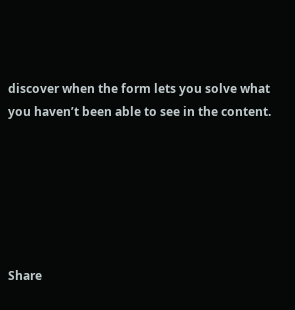discover when the form lets you solve what you haven’t been able to see in the content.






Share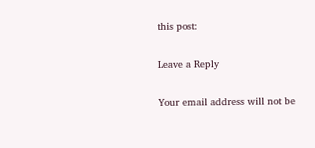this post:

Leave a Reply

Your email address will not be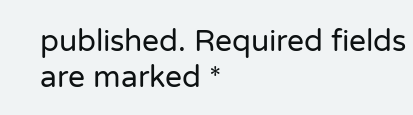published. Required fields are marked *